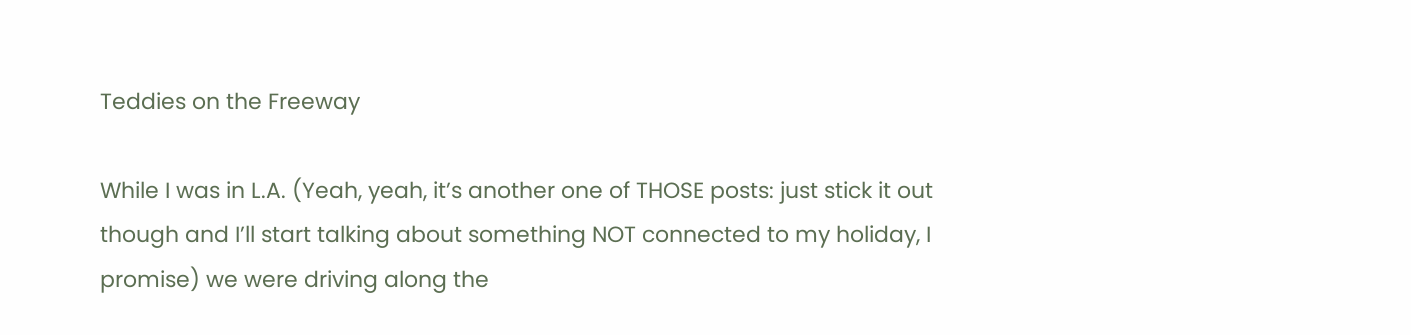Teddies on the Freeway

While I was in L.A. (Yeah, yeah, it’s another one of THOSE posts: just stick it out though and I’ll start talking about something NOT connected to my holiday, I promise) we were driving along the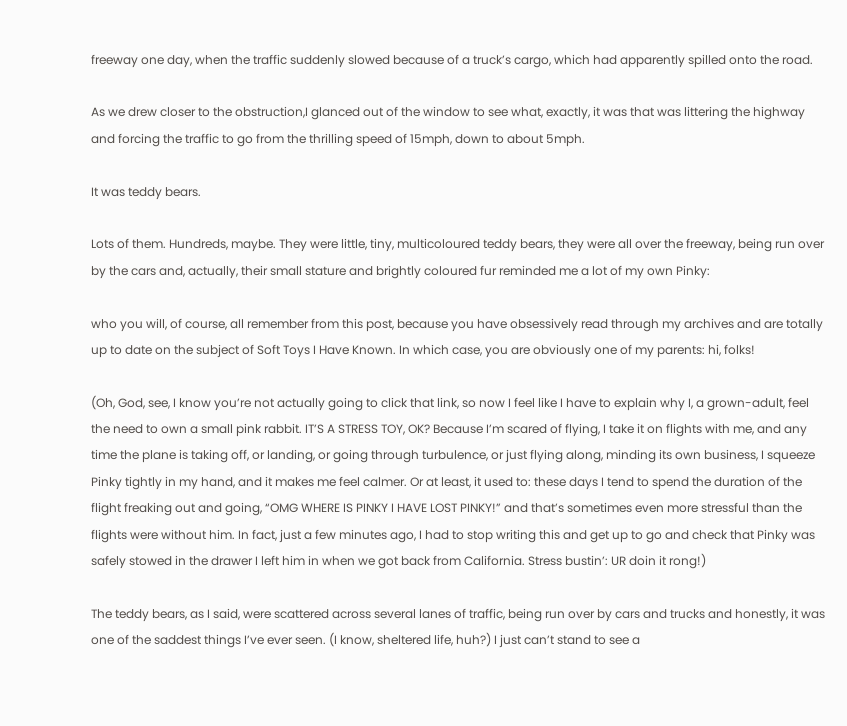freeway one day, when the traffic suddenly slowed because of a truck’s cargo, which had apparently spilled onto the road.

As we drew closer to the obstruction,I glanced out of the window to see what, exactly, it was that was littering the highway and forcing the traffic to go from the thrilling speed of 15mph, down to about 5mph.

It was teddy bears.

Lots of them. Hundreds, maybe. They were little, tiny, multicoloured teddy bears, they were all over the freeway, being run over by the cars and, actually, their small stature and brightly coloured fur reminded me a lot of my own Pinky:

who you will, of course, all remember from this post, because you have obsessively read through my archives and are totally up to date on the subject of Soft Toys I Have Known. In which case, you are obviously one of my parents: hi, folks!

(Oh, God, see, I know you’re not actually going to click that link, so now I feel like I have to explain why I, a grown-adult, feel the need to own a small pink rabbit. IT’S A STRESS TOY, OK? Because I’m scared of flying, I take it on flights with me, and any time the plane is taking off, or landing, or going through turbulence, or just flying along, minding its own business, I squeeze Pinky tightly in my hand, and it makes me feel calmer. Or at least, it used to: these days I tend to spend the duration of the flight freaking out and going, “OMG WHERE IS PINKY I HAVE LOST PINKY!” and that’s sometimes even more stressful than the flights were without him. In fact, just a few minutes ago, I had to stop writing this and get up to go and check that Pinky was safely stowed in the drawer I left him in when we got back from California. Stress bustin’: UR doin it rong!)

The teddy bears, as I said, were scattered across several lanes of traffic, being run over by cars and trucks and honestly, it was one of the saddest things I’ve ever seen. (I know, sheltered life, huh?) I just can’t stand to see a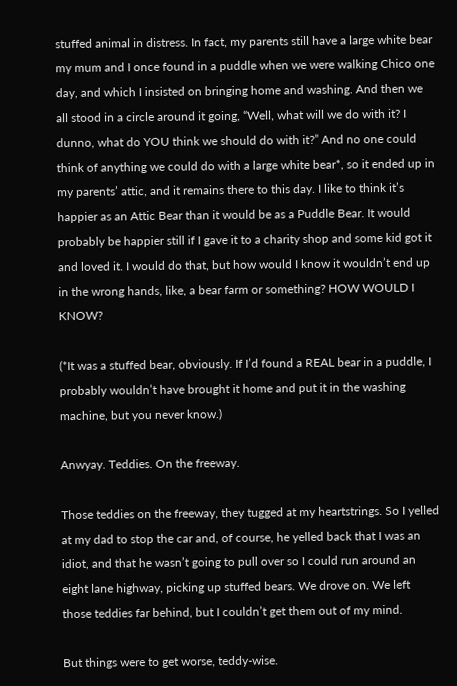stuffed animal in distress. In fact, my parents still have a large white bear my mum and I once found in a puddle when we were walking Chico one day, and which I insisted on bringing home and washing. And then we all stood in a circle around it going, “Well, what will we do with it? I dunno, what do YOU think we should do with it?” And no one could think of anything we could do with a large white bear*, so it ended up in my parents’ attic, and it remains there to this day. I like to think it’s happier as an Attic Bear than it would be as a Puddle Bear. It would probably be happier still if I gave it to a charity shop and some kid got it and loved it. I would do that, but how would I know it wouldn’t end up in the wrong hands, like, a bear farm or something? HOW WOULD I KNOW?

(*It was a stuffed bear, obviously. If I’d found a REAL bear in a puddle, I probably wouldn’t have brought it home and put it in the washing machine, but you never know.)

Anwyay. Teddies. On the freeway.

Those teddies on the freeway, they tugged at my heartstrings. So I yelled at my dad to stop the car and, of course, he yelled back that I was an idiot, and that he wasn’t going to pull over so I could run around an eight lane highway, picking up stuffed bears. We drove on. We left those teddies far behind, but I couldn’t get them out of my mind.

But things were to get worse, teddy-wise.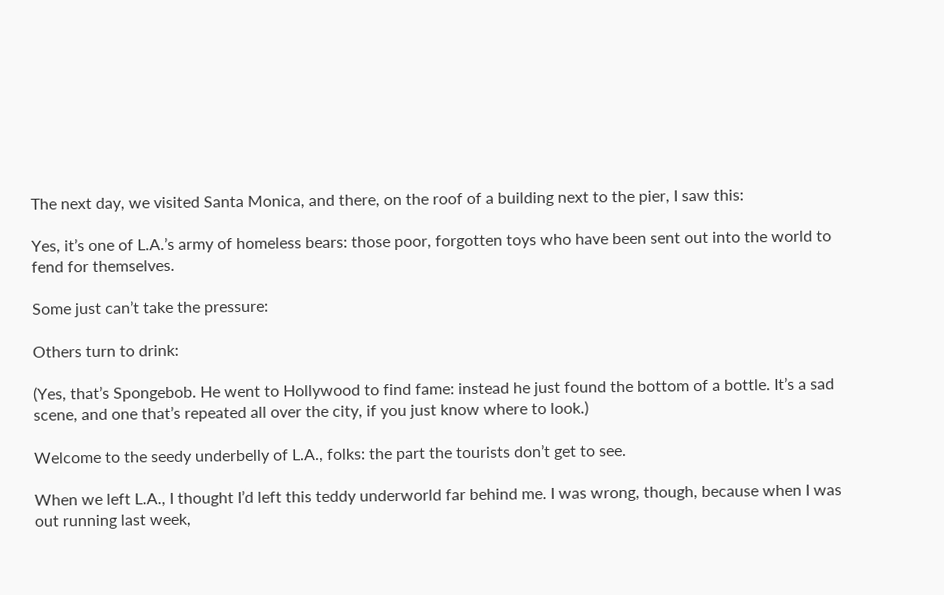The next day, we visited Santa Monica, and there, on the roof of a building next to the pier, I saw this:

Yes, it’s one of L.A.’s army of homeless bears: those poor, forgotten toys who have been sent out into the world to fend for themselves.

Some just can’t take the pressure:

Others turn to drink:

(Yes, that’s Spongebob. He went to Hollywood to find fame: instead he just found the bottom of a bottle. It’s a sad scene, and one that’s repeated all over the city, if you just know where to look.)

Welcome to the seedy underbelly of L.A., folks: the part the tourists don’t get to see.

When we left L.A., I thought I’d left this teddy underworld far behind me. I was wrong, though, because when I was out running last week,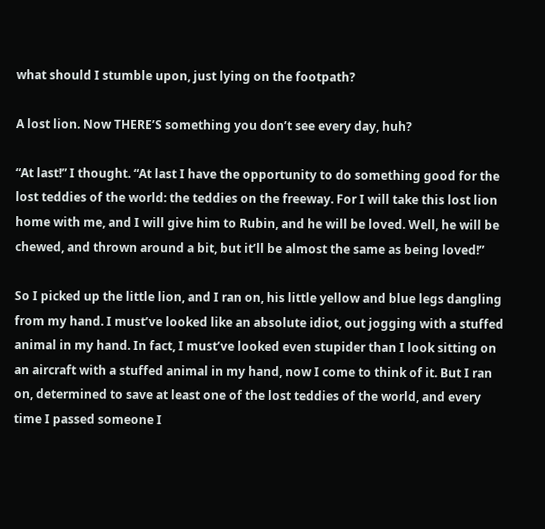what should I stumble upon, just lying on the footpath?

A lost lion. Now THERE’S something you don’t see every day, huh?

“At last!” I thought. “At last I have the opportunity to do something good for the lost teddies of the world: the teddies on the freeway. For I will take this lost lion home with me, and I will give him to Rubin, and he will be loved. Well, he will be chewed, and thrown around a bit, but it’ll be almost the same as being loved!”

So I picked up the little lion, and I ran on, his little yellow and blue legs dangling from my hand. I must’ve looked like an absolute idiot, out jogging with a stuffed animal in my hand. In fact, I must’ve looked even stupider than I look sitting on an aircraft with a stuffed animal in my hand, now I come to think of it. But I ran on, determined to save at least one of the lost teddies of the world, and every time I passed someone I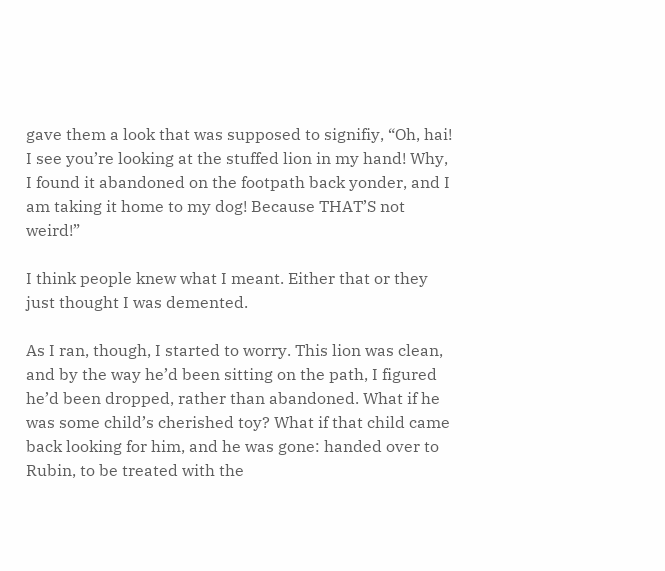gave them a look that was supposed to signifiy, “Oh, hai! I see you’re looking at the stuffed lion in my hand! Why, I found it abandoned on the footpath back yonder, and I am taking it home to my dog! Because THAT’S not weird!”

I think people knew what I meant. Either that or they just thought I was demented.

As I ran, though, I started to worry. This lion was clean, and by the way he’d been sitting on the path, I figured he’d been dropped, rather than abandoned. What if he was some child’s cherished toy? What if that child came back looking for him, and he was gone: handed over to Rubin, to be treated with the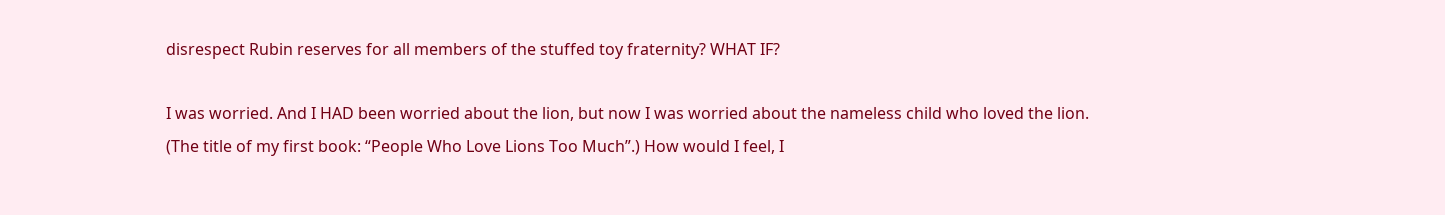disrespect Rubin reserves for all members of the stuffed toy fraternity? WHAT IF?

I was worried. And I HAD been worried about the lion, but now I was worried about the nameless child who loved the lion. (The title of my first book: “People Who Love Lions Too Much”.) How would I feel, I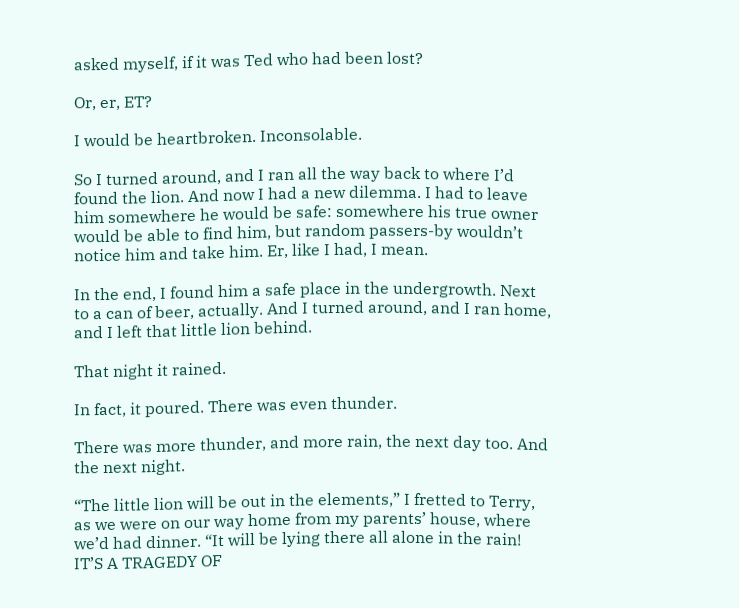asked myself, if it was Ted who had been lost?

Or, er, ET?

I would be heartbroken. Inconsolable.

So I turned around, and I ran all the way back to where I’d found the lion. And now I had a new dilemma. I had to leave him somewhere he would be safe: somewhere his true owner would be able to find him, but random passers-by wouldn’t notice him and take him. Er, like I had, I mean.

In the end, I found him a safe place in the undergrowth. Next to a can of beer, actually. And I turned around, and I ran home, and I left that little lion behind.

That night it rained.

In fact, it poured. There was even thunder.

There was more thunder, and more rain, the next day too. And the next night.

“The little lion will be out in the elements,” I fretted to Terry, as we were on our way home from my parents’ house, where we’d had dinner. “It will be lying there all alone in the rain! IT’S A TRAGEDY OF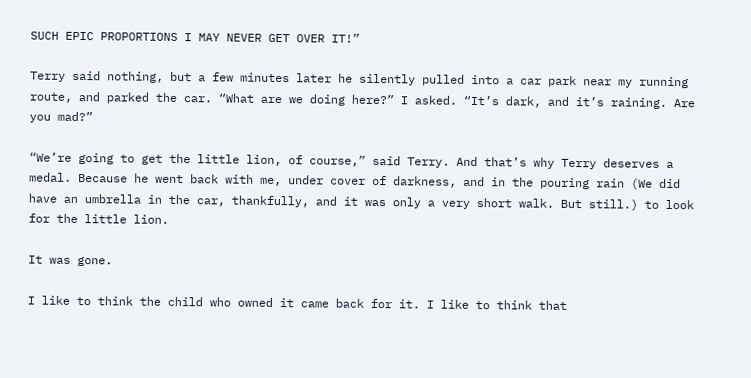SUCH EPIC PROPORTIONS I MAY NEVER GET OVER IT!”

Terry said nothing, but a few minutes later he silently pulled into a car park near my running route, and parked the car. “What are we doing here?” I asked. “It’s dark, and it’s raining. Are you mad?”

“We’re going to get the little lion, of course,” said Terry. And that’s why Terry deserves a medal. Because he went back with me, under cover of darkness, and in the pouring rain (We did have an umbrella in the car, thankfully, and it was only a very short walk. But still.) to look for the little lion.

It was gone.

I like to think the child who owned it came back for it. I like to think that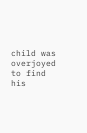child was overjoyed to find his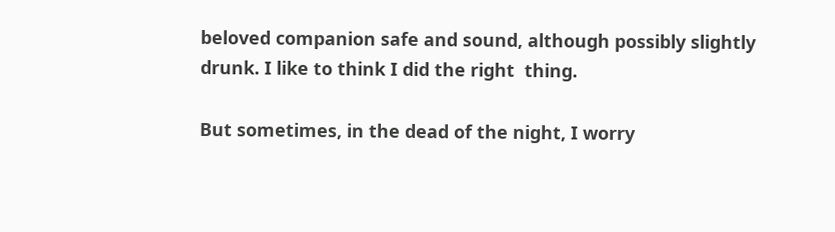beloved companion safe and sound, although possibly slightly drunk. I like to think I did the right  thing.

But sometimes, in the dead of the night, I worry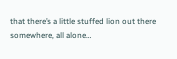that there’s a little stuffed lion out there somewhere, all alone…